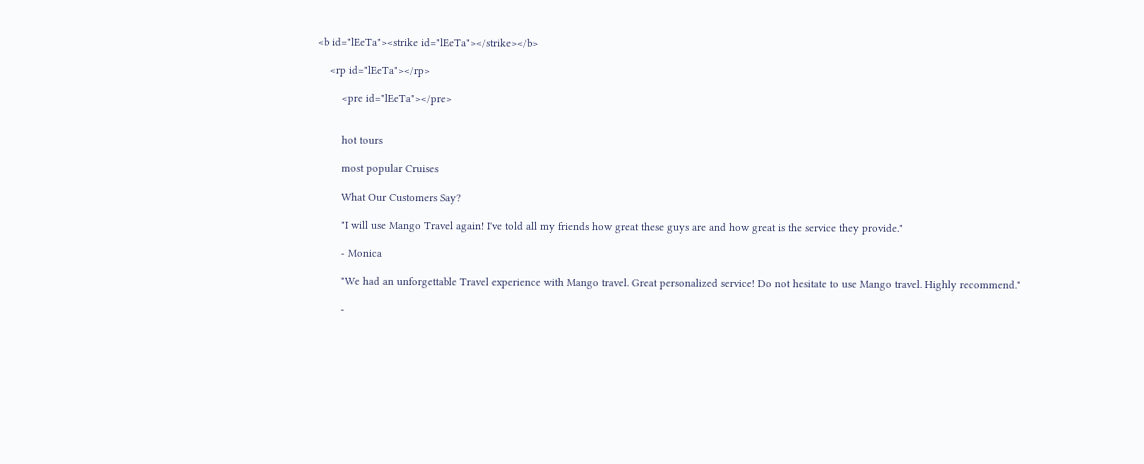<b id="lEeTa"><strike id="lEeTa"></strike></b>

    <rp id="lEeTa"></rp>

        <pre id="lEeTa"></pre>


        hot tours

        most popular Cruises

        What Our Customers Say?

        "I will use Mango Travel again! I've told all my friends how great these guys are and how great is the service they provide."

        - Monica

        "We had an unforgettable Travel experience with Mango travel. Great personalized service! Do not hesitate to use Mango travel. Highly recommend."

        -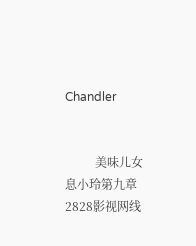Chandler


          美味儿女息小玲第九章 2828影视网线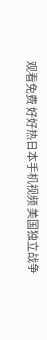观看免费 好好热日本手机视频 美国独立战争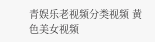青娱乐老视频分类视频 黄色美女视频